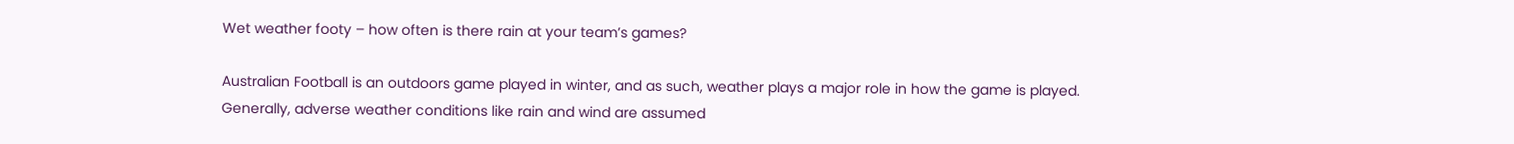Wet weather footy – how often is there rain at your team’s games?

Australian Football is an outdoors game played in winter, and as such, weather plays a major role in how the game is played. Generally, adverse weather conditions like rain and wind are assumed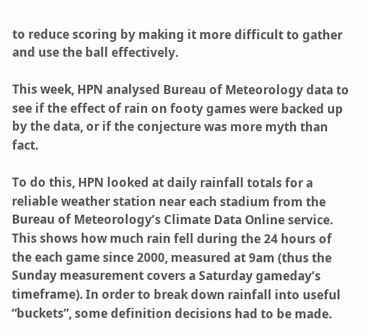to reduce scoring by making it more difficult to gather and use the ball effectively.

This week, HPN analysed Bureau of Meteorology data to see if the effect of rain on footy games were backed up by the data, or if the conjecture was more myth than fact.

To do this, HPN looked at daily rainfall totals for a reliable weather station near each stadium from the Bureau of Meteorology’s Climate Data Online service. This shows how much rain fell during the 24 hours of the each game since 2000, measured at 9am (thus the Sunday measurement covers a Saturday gameday’s timeframe). In order to break down rainfall into useful “buckets”, some definition decisions had to be made.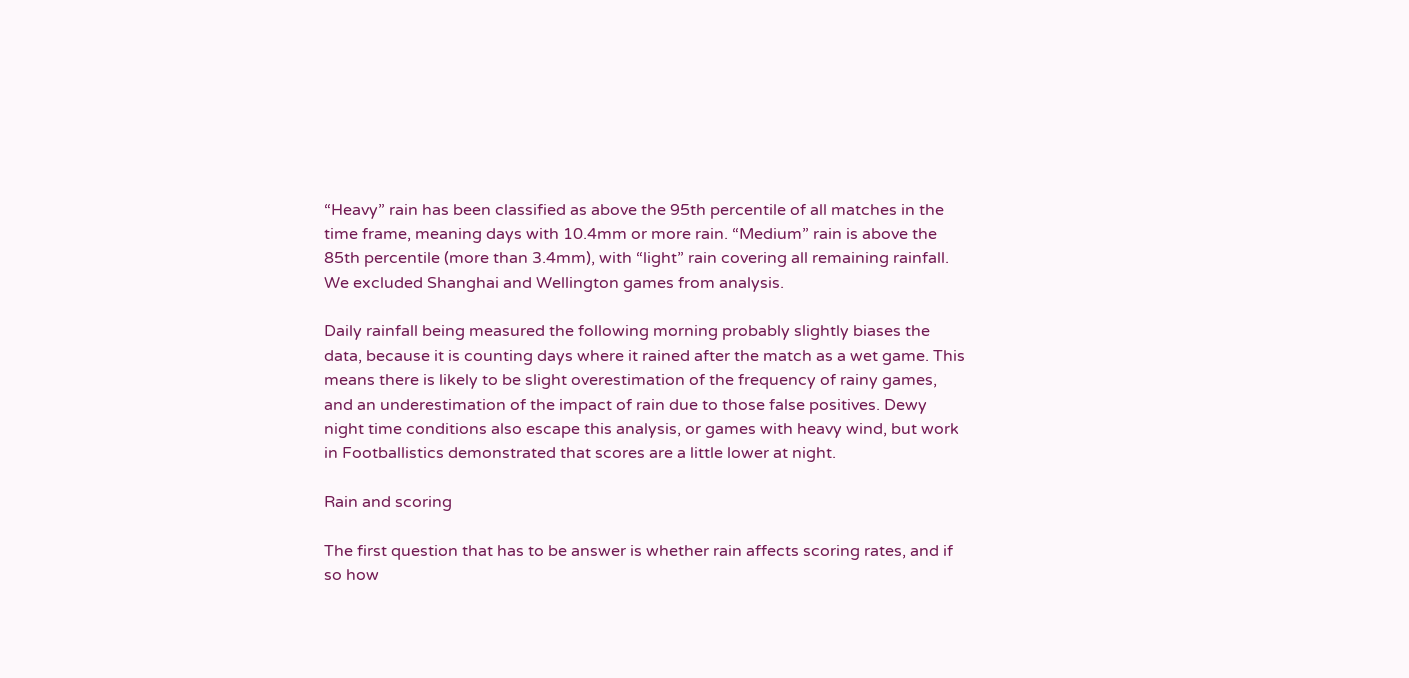“Heavy” rain has been classified as above the 95th percentile of all matches in the time frame, meaning days with 10.4mm or more rain. “Medium” rain is above the 85th percentile (more than 3.4mm), with “light” rain covering all remaining rainfall. We excluded Shanghai and Wellington games from analysis.

Daily rainfall being measured the following morning probably slightly biases the data, because it is counting days where it rained after the match as a wet game. This means there is likely to be slight overestimation of the frequency of rainy games, and an underestimation of the impact of rain due to those false positives. Dewy night time conditions also escape this analysis, or games with heavy wind, but work in Footballistics demonstrated that scores are a little lower at night.

Rain and scoring

The first question that has to be answer is whether rain affects scoring rates, and if so how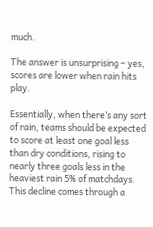much.

The answer is unsurprising – yes, scores are lower when rain hits play.

Essentially, when there’s any sort of rain, teams should be expected to score at least one goal less than dry conditions, rising to nearly three goals less in the heaviest rain 5% of matchdays. This decline comes through a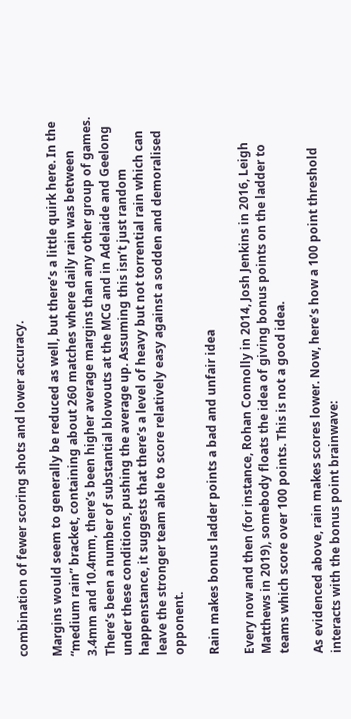combination of fewer scoring shots and lower accuracy.

Margins would seem to generally be reduced as well, but there’s a little quirk here. In the “medium rain” bracket, containing about 260 matches where daily rain was between 3.4mm and 10.4mm, there’s been higher average margins than any other group of games. There’s been a number of substantial blowouts at the MCG and in Adelaide and Geelong under these conditions, pushing the average up. Assuming this isn’t just random happenstance, it suggests that there’s a level of heavy but not torrential rain which can leave the stronger team able to score relatively easy against a sodden and demoralised opponent.

Rain makes bonus ladder points a bad and unfair idea

Every now and then (for instance, Rohan Connolly in 2014, Josh Jenkins in 2016, Leigh Matthews in 2019), somebody floats the idea of giving bonus points on the ladder to teams which score over 100 points. This is not a good idea.

As evidenced above, rain makes scores lower. Now, here’s how a 100 point threshold interacts with the bonus point brainwave: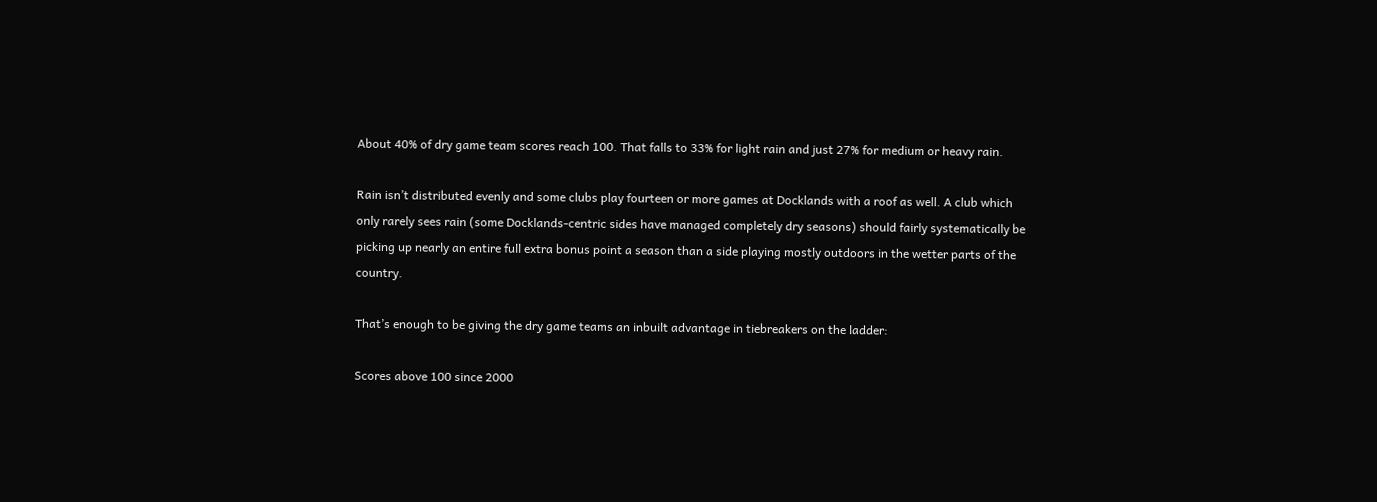About 40% of dry game team scores reach 100. That falls to 33% for light rain and just 27% for medium or heavy rain.

Rain isn’t distributed evenly and some clubs play fourteen or more games at Docklands with a roof as well. A club which only rarely sees rain (some Docklands-centric sides have managed completely dry seasons) should fairly systematically be picking up nearly an entire full extra bonus point a season than a side playing mostly outdoors in the wetter parts of the country.

That’s enough to be giving the dry game teams an inbuilt advantage in tiebreakers on the ladder:

Scores above 100 since 2000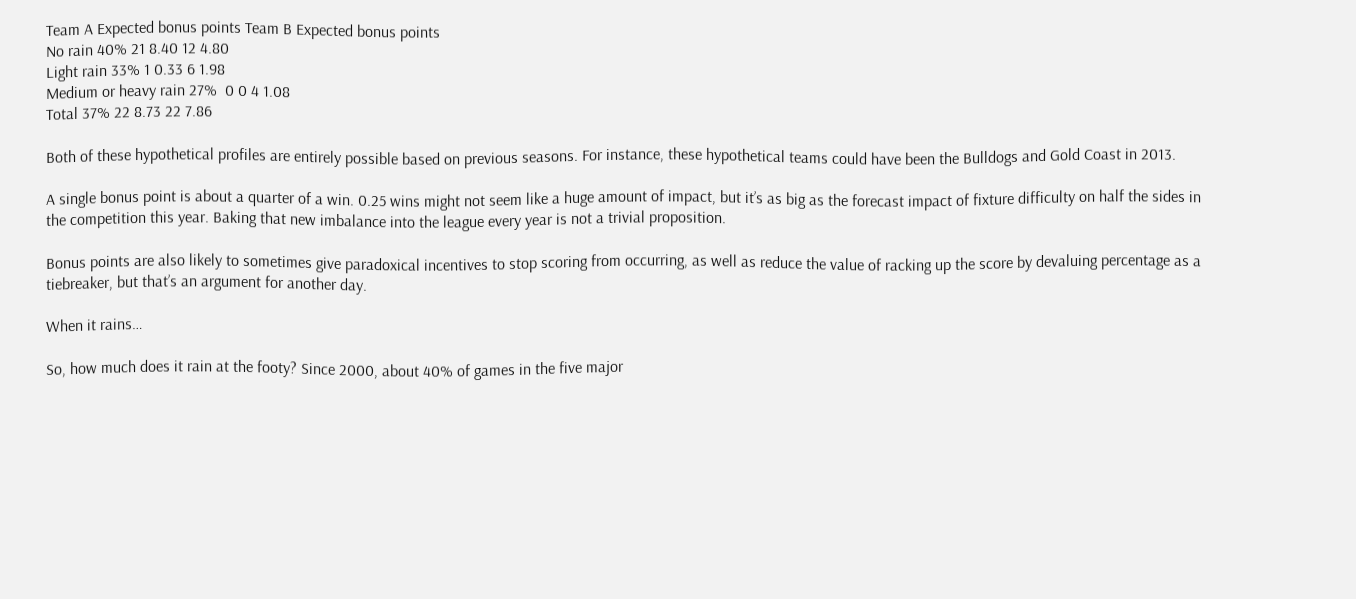Team A Expected bonus points Team B Expected bonus points
No rain 40% 21 8.40 12 4.80
Light rain 33% 1 0.33 6 1.98
Medium or heavy rain 27%  0 0 4 1.08
Total 37% 22 8.73 22 7.86

Both of these hypothetical profiles are entirely possible based on previous seasons. For instance, these hypothetical teams could have been the Bulldogs and Gold Coast in 2013.

A single bonus point is about a quarter of a win. 0.25 wins might not seem like a huge amount of impact, but it’s as big as the forecast impact of fixture difficulty on half the sides in the competition this year. Baking that new imbalance into the league every year is not a trivial proposition.

Bonus points are also likely to sometimes give paradoxical incentives to stop scoring from occurring, as well as reduce the value of racking up the score by devaluing percentage as a tiebreaker, but that’s an argument for another day.

When it rains…

So, how much does it rain at the footy? Since 2000, about 40% of games in the five major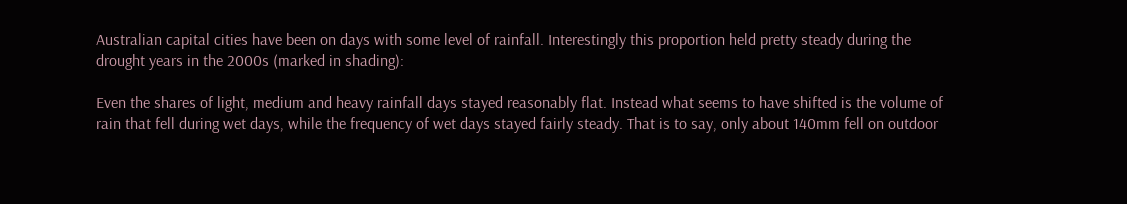Australian capital cities have been on days with some level of rainfall. Interestingly this proportion held pretty steady during the drought years in the 2000s (marked in shading):

Even the shares of light, medium and heavy rainfall days stayed reasonably flat. Instead what seems to have shifted is the volume of rain that fell during wet days, while the frequency of wet days stayed fairly steady. That is to say, only about 140mm fell on outdoor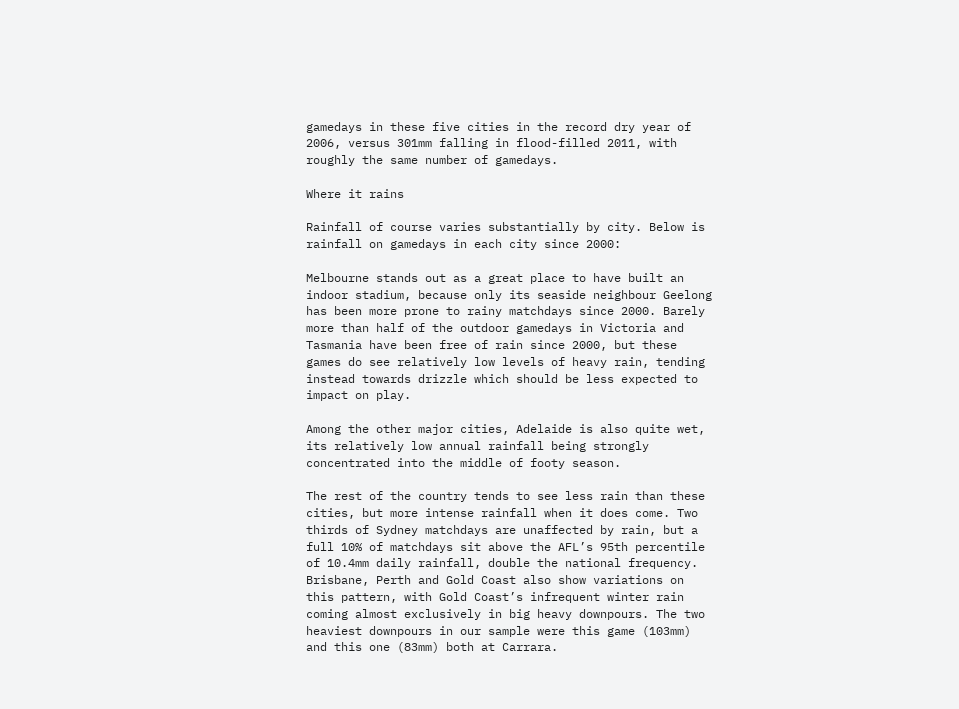gamedays in these five cities in the record dry year of 2006, versus 301mm falling in flood-filled 2011, with roughly the same number of gamedays.

Where it rains

Rainfall of course varies substantially by city. Below is rainfall on gamedays in each city since 2000:

Melbourne stands out as a great place to have built an indoor stadium, because only its seaside neighbour Geelong has been more prone to rainy matchdays since 2000. Barely more than half of the outdoor gamedays in Victoria and Tasmania have been free of rain since 2000, but these games do see relatively low levels of heavy rain, tending instead towards drizzle which should be less expected to impact on play.

Among the other major cities, Adelaide is also quite wet, its relatively low annual rainfall being strongly concentrated into the middle of footy season.

The rest of the country tends to see less rain than these cities, but more intense rainfall when it does come. Two thirds of Sydney matchdays are unaffected by rain, but a full 10% of matchdays sit above the AFL’s 95th percentile of 10.4mm daily rainfall, double the national frequency. Brisbane, Perth and Gold Coast also show variations on this pattern, with Gold Coast’s infrequent winter rain coming almost exclusively in big heavy downpours. The two heaviest downpours in our sample were this game (103mm) and this one (83mm) both at Carrara.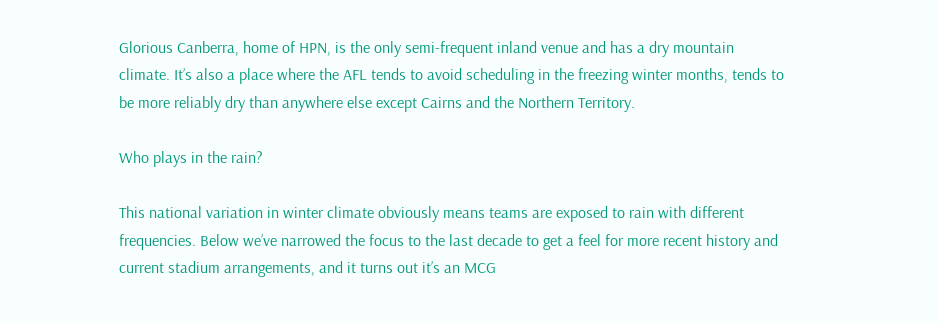Glorious Canberra, home of HPN, is the only semi-frequent inland venue and has a dry mountain climate. It’s also a place where the AFL tends to avoid scheduling in the freezing winter months, tends to be more reliably dry than anywhere else except Cairns and the Northern Territory.

Who plays in the rain?

This national variation in winter climate obviously means teams are exposed to rain with different frequencies. Below we’ve narrowed the focus to the last decade to get a feel for more recent history and current stadium arrangements, and it turns out it’s an MCG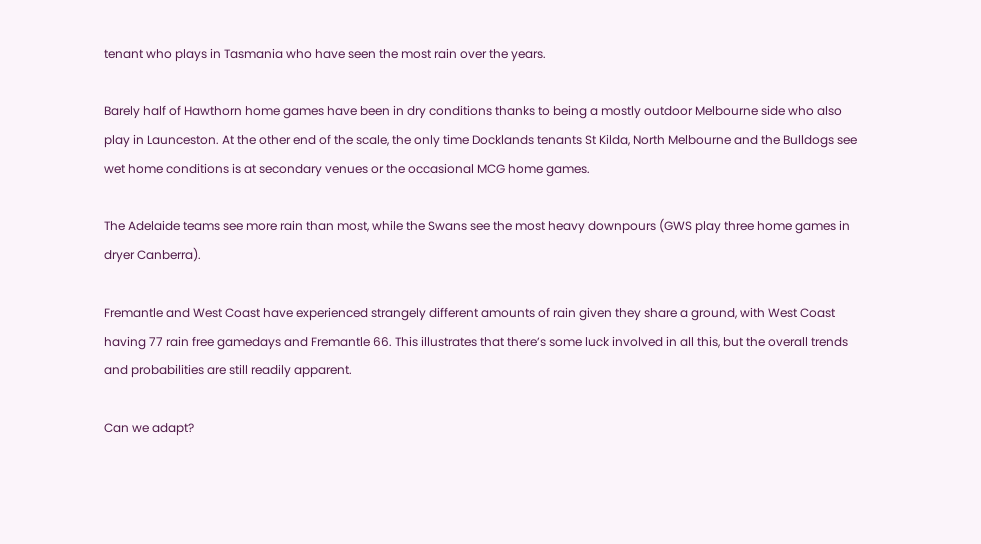tenant who plays in Tasmania who have seen the most rain over the years.

Barely half of Hawthorn home games have been in dry conditions thanks to being a mostly outdoor Melbourne side who also play in Launceston. At the other end of the scale, the only time Docklands tenants St Kilda, North Melbourne and the Bulldogs see wet home conditions is at secondary venues or the occasional MCG home games.

The Adelaide teams see more rain than most, while the Swans see the most heavy downpours (GWS play three home games in dryer Canberra).

Fremantle and West Coast have experienced strangely different amounts of rain given they share a ground, with West Coast having 77 rain free gamedays and Fremantle 66. This illustrates that there’s some luck involved in all this, but the overall trends and probabilities are still readily apparent.

Can we adapt?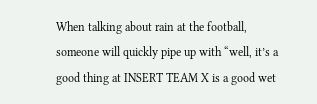When talking about rain at the football, someone will quickly pipe up with “well, it’s a good thing at INSERT TEAM X is a good wet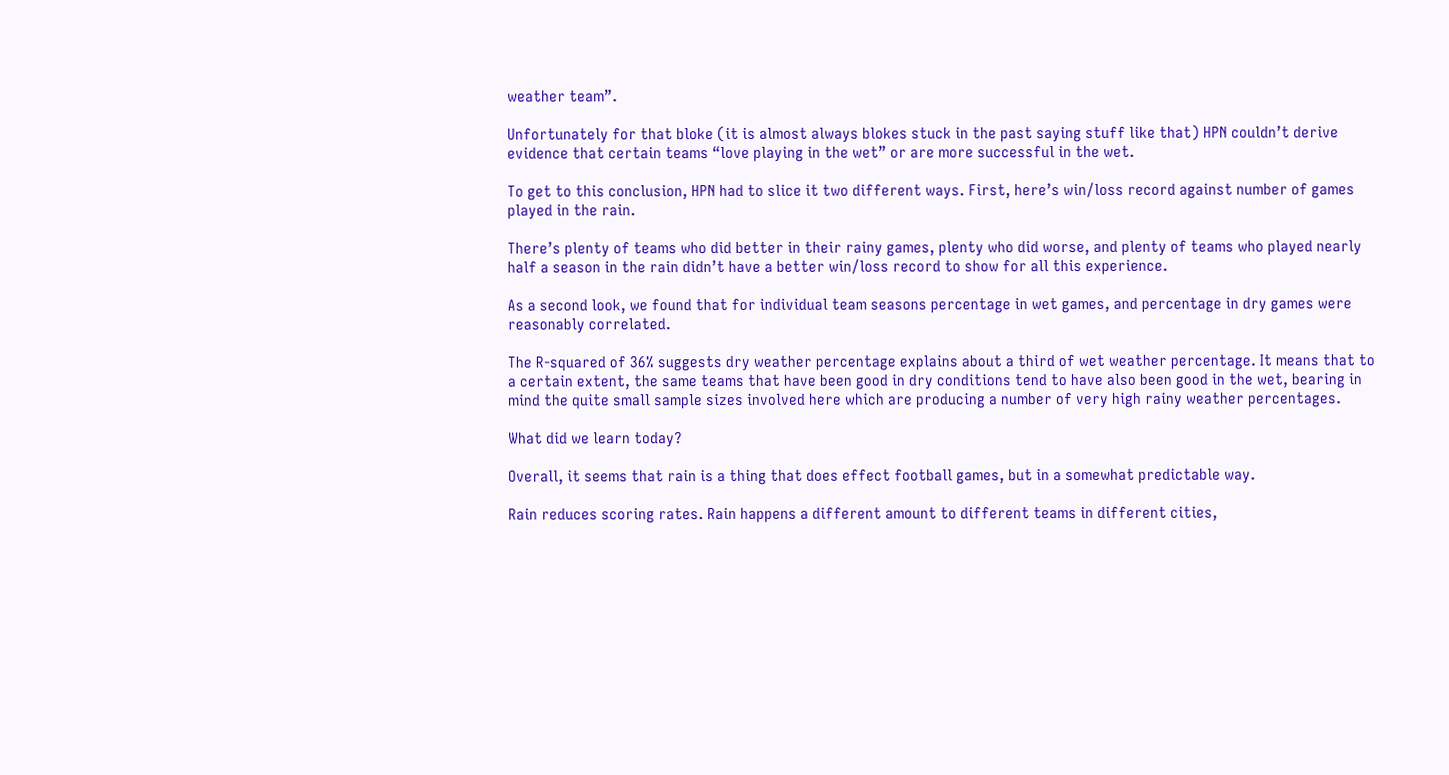weather team”.

Unfortunately for that bloke (it is almost always blokes stuck in the past saying stuff like that) HPN couldn’t derive evidence that certain teams “love playing in the wet” or are more successful in the wet.

To get to this conclusion, HPN had to slice it two different ways. First, here’s win/loss record against number of games played in the rain.

There’s plenty of teams who did better in their rainy games, plenty who did worse, and plenty of teams who played nearly half a season in the rain didn’t have a better win/loss record to show for all this experience.

As a second look, we found that for individual team seasons percentage in wet games, and percentage in dry games were reasonably correlated.

The R-squared of 36% suggests dry weather percentage explains about a third of wet weather percentage. It means that to a certain extent, the same teams that have been good in dry conditions tend to have also been good in the wet, bearing in mind the quite small sample sizes involved here which are producing a number of very high rainy weather percentages.

What did we learn today?

Overall, it seems that rain is a thing that does effect football games, but in a somewhat predictable way.

Rain reduces scoring rates. Rain happens a different amount to different teams in different cities,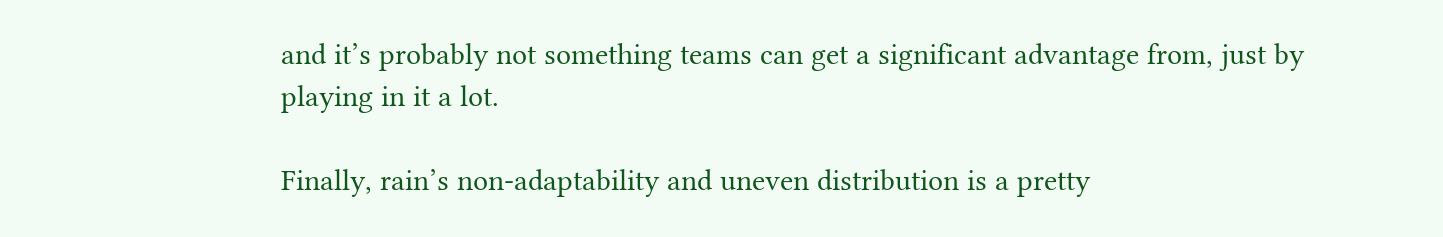and it’s probably not something teams can get a significant advantage from, just by playing in it a lot.

Finally, rain’s non-adaptability and uneven distribution is a pretty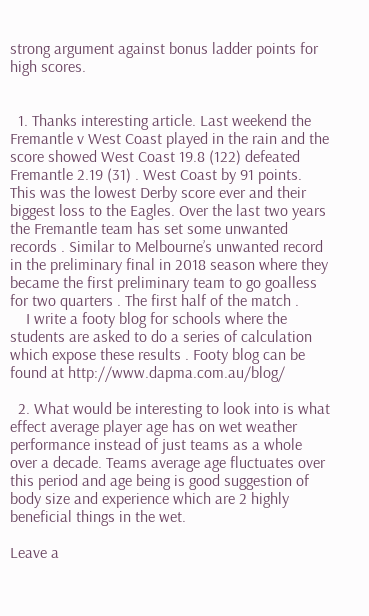strong argument against bonus ladder points for high scores.


  1. Thanks interesting article. Last weekend the Fremantle v West Coast played in the rain and the score showed West Coast 19.8 (122) defeated Fremantle 2.19 (31) . West Coast by 91 points. This was the lowest Derby score ever and their biggest loss to the Eagles. Over the last two years the Fremantle team has set some unwanted records . Similar to Melbourne’s unwanted record in the preliminary final in 2018 season where they became the first preliminary team to go goalless for two quarters . The first half of the match .
    I write a footy blog for schools where the students are asked to do a series of calculation which expose these results . Footy blog can be found at http://www.dapma.com.au/blog/

  2. What would be interesting to look into is what effect average player age has on wet weather performance instead of just teams as a whole over a decade. Teams average age fluctuates over this period and age being is good suggestion of body size and experience which are 2 highly beneficial things in the wet.

Leave a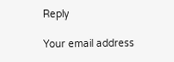Reply

Your email address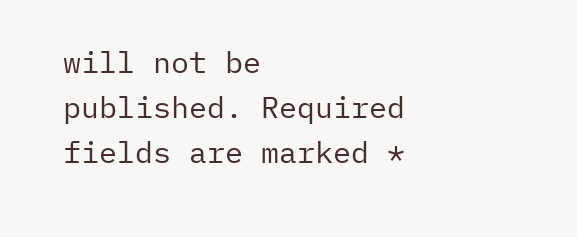will not be published. Required fields are marked *